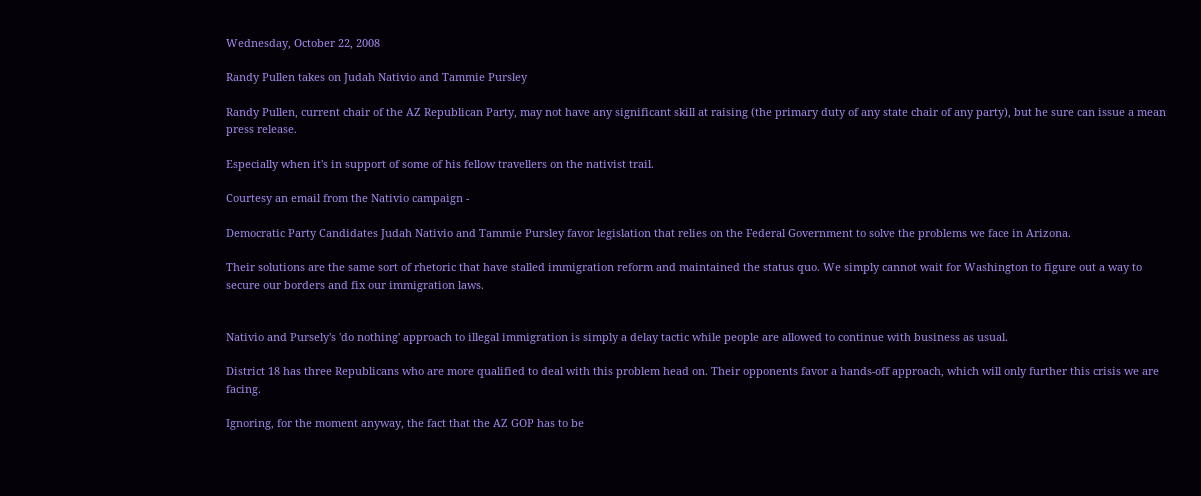Wednesday, October 22, 2008

Randy Pullen takes on Judah Nativio and Tammie Pursley

Randy Pullen, current chair of the AZ Republican Party, may not have any significant skill at raising (the primary duty of any state chair of any party), but he sure can issue a mean press release.

Especially when it's in support of some of his fellow travellers on the nativist trail.

Courtesy an email from the Nativio campaign -

Democratic Party Candidates Judah Nativio and Tammie Pursley favor legislation that relies on the Federal Government to solve the problems we face in Arizona.

Their solutions are the same sort of rhetoric that have stalled immigration reform and maintained the status quo. We simply cannot wait for Washington to figure out a way to secure our borders and fix our immigration laws.


Nativio and Pursely's 'do nothing' approach to illegal immigration is simply a delay tactic while people are allowed to continue with business as usual.

District 18 has three Republicans who are more qualified to deal with this problem head on. Their opponents favor a hands-off approach, which will only further this crisis we are facing.

Ignoring, for the moment anyway, the fact that the AZ GOP has to be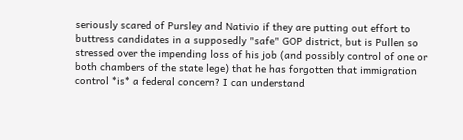seriously scared of Pursley and Nativio if they are putting out effort to buttress candidates in a supposedly "safe" GOP district, but is Pullen so stressed over the impending loss of his job (and possibly control of one or both chambers of the state lege) that he has forgotten that immigration control *is* a federal concern? I can understand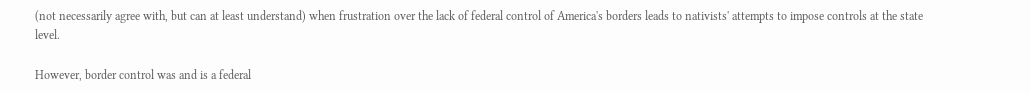(not necessarily agree with, but can at least understand) when frustration over the lack of federal control of America's borders leads to nativists' attempts to impose controls at the state level.

However, border control was and is a federal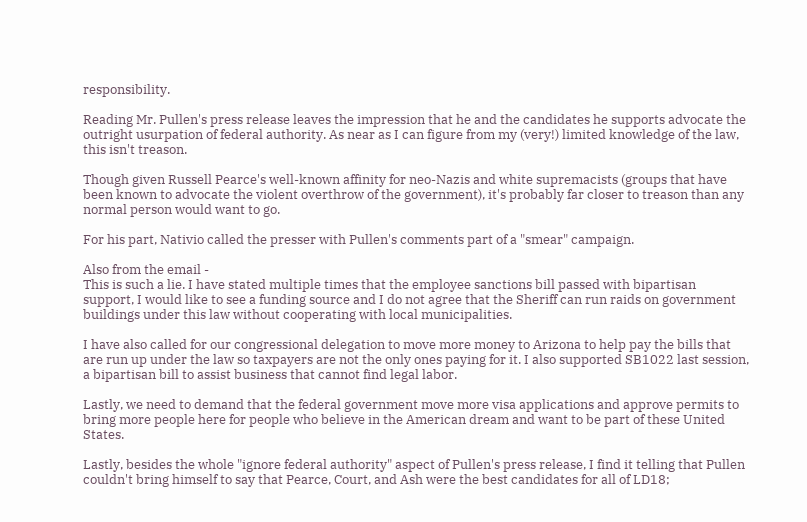responsibility.

Reading Mr. Pullen's press release leaves the impression that he and the candidates he supports advocate the outright usurpation of federal authority. As near as I can figure from my (very!) limited knowledge of the law, this isn't treason.

Though given Russell Pearce's well-known affinity for neo-Nazis and white supremacists (groups that have been known to advocate the violent overthrow of the government), it's probably far closer to treason than any normal person would want to go.

For his part, Nativio called the presser with Pullen's comments part of a "smear" campaign.

Also from the email -
This is such a lie. I have stated multiple times that the employee sanctions bill passed with bipartisan support, I would like to see a funding source and I do not agree that the Sheriff can run raids on government buildings under this law without cooperating with local municipalities.

I have also called for our congressional delegation to move more money to Arizona to help pay the bills that are run up under the law so taxpayers are not the only ones paying for it. I also supported SB1022 last session, a bipartisan bill to assist business that cannot find legal labor.

Lastly, we need to demand that the federal government move more visa applications and approve permits to bring more people here for people who believe in the American dream and want to be part of these United States.

Lastly, besides the whole "ignore federal authority" aspect of Pullen's press release, I find it telling that Pullen couldn't bring himself to say that Pearce, Court, and Ash were the best candidates for all of LD18;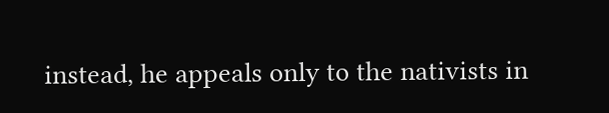instead, he appeals only to the nativists in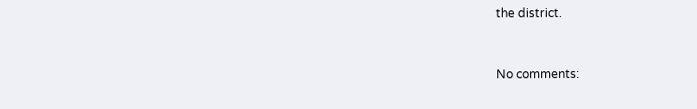the district.


No comments: